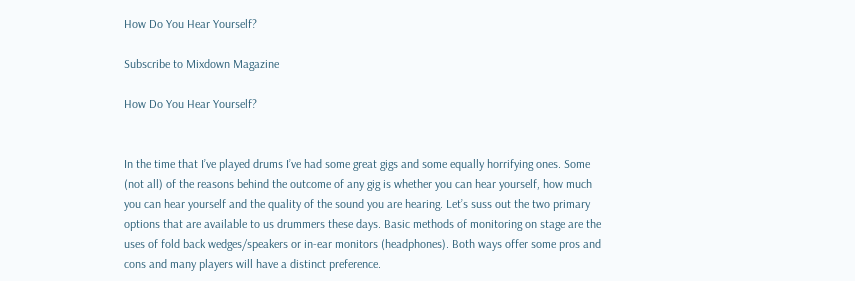How Do You Hear Yourself?

Subscribe to Mixdown Magazine

How Do You Hear Yourself?


In the time that I’ve played drums I’ve had some great gigs and some equally horrifying ones. Some (not all) of the reasons behind the outcome of any gig is whether you can hear yourself, how much you can hear yourself and the quality of the sound you are hearing. Let’s suss out the two primary options that are available to us drummers these days. Basic methods of monitoring on stage are the uses of fold back wedges/speakers or in-ear monitors (headphones). Both ways offer some pros and cons and many players will have a distinct preference.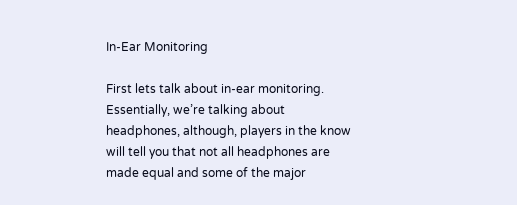In-Ear Monitoring

First lets talk about in-ear monitoring. Essentially, we’re talking about headphones, although, players in the know will tell you that not all headphones are made equal and some of the major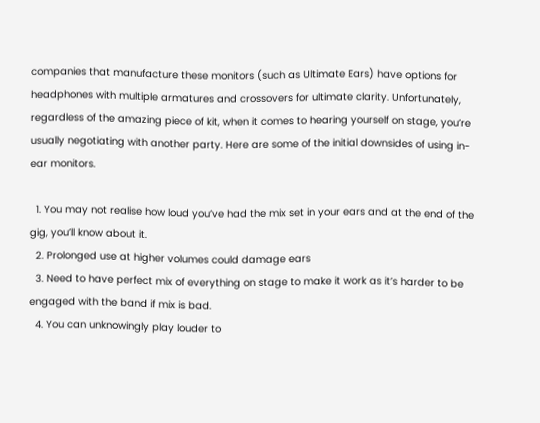companies that manufacture these monitors (such as Ultimate Ears) have options for headphones with multiple armatures and crossovers for ultimate clarity. Unfortunately, regardless of the amazing piece of kit, when it comes to hearing yourself on stage, you’re usually negotiating with another party. Here are some of the initial downsides of using in-ear monitors.

  1. You may not realise how loud you’ve had the mix set in your ears and at the end of the gig, you’ll know about it.
  2. Prolonged use at higher volumes could damage ears
  3. Need to have perfect mix of everything on stage to make it work as it’s harder to be engaged with the band if mix is bad.
  4. You can unknowingly play louder to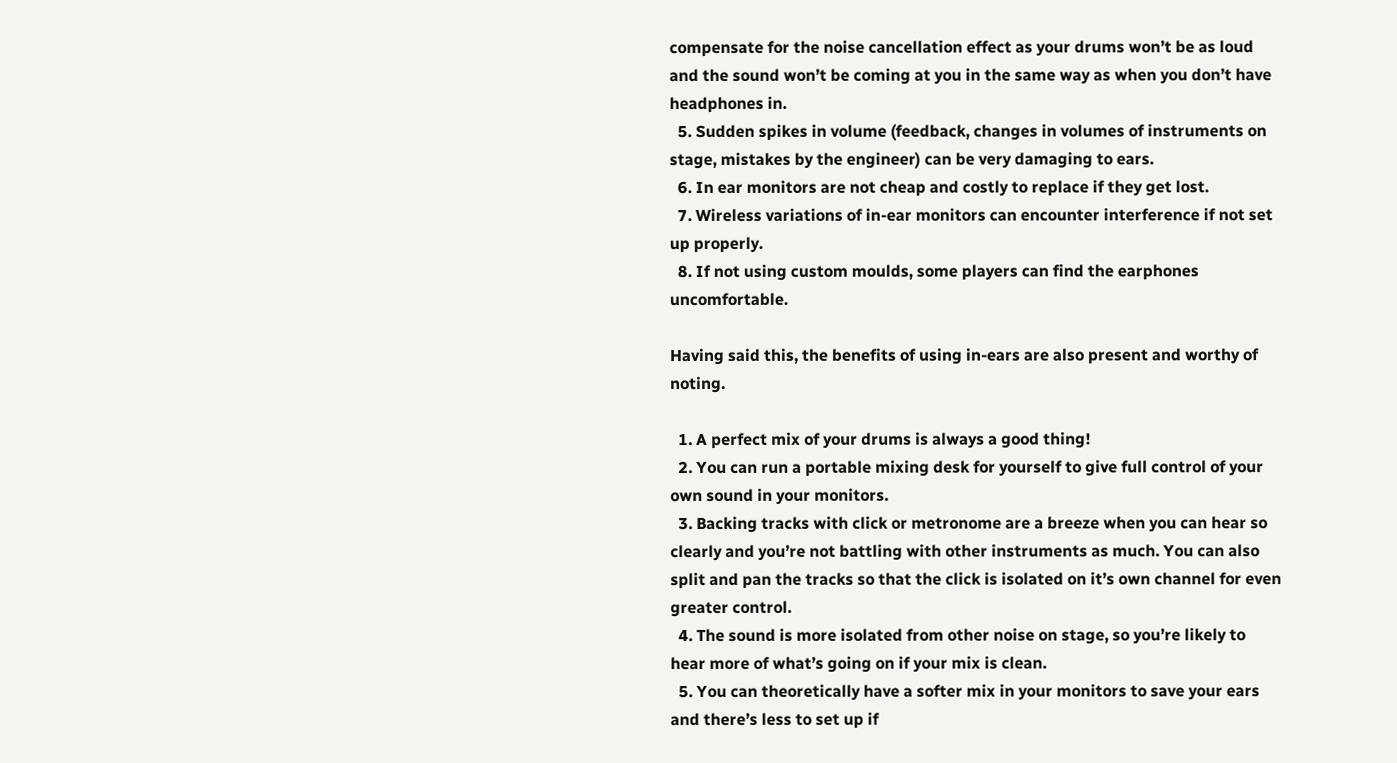compensate for the noise cancellation effect as your drums won’t be as loud and the sound won’t be coming at you in the same way as when you don’t have headphones in.
  5. Sudden spikes in volume (feedback, changes in volumes of instruments on stage, mistakes by the engineer) can be very damaging to ears.
  6. In ear monitors are not cheap and costly to replace if they get lost.
  7. Wireless variations of in-ear monitors can encounter interference if not set up properly.
  8. If not using custom moulds, some players can find the earphones uncomfortable.

Having said this, the benefits of using in-ears are also present and worthy of noting.

  1. A perfect mix of your drums is always a good thing!
  2. You can run a portable mixing desk for yourself to give full control of your own sound in your monitors.
  3. Backing tracks with click or metronome are a breeze when you can hear so clearly and you’re not battling with other instruments as much. You can also split and pan the tracks so that the click is isolated on it’s own channel for even greater control.
  4. The sound is more isolated from other noise on stage, so you’re likely to hear more of what’s going on if your mix is clean.
  5. You can theoretically have a softer mix in your monitors to save your ears and there’s less to set up if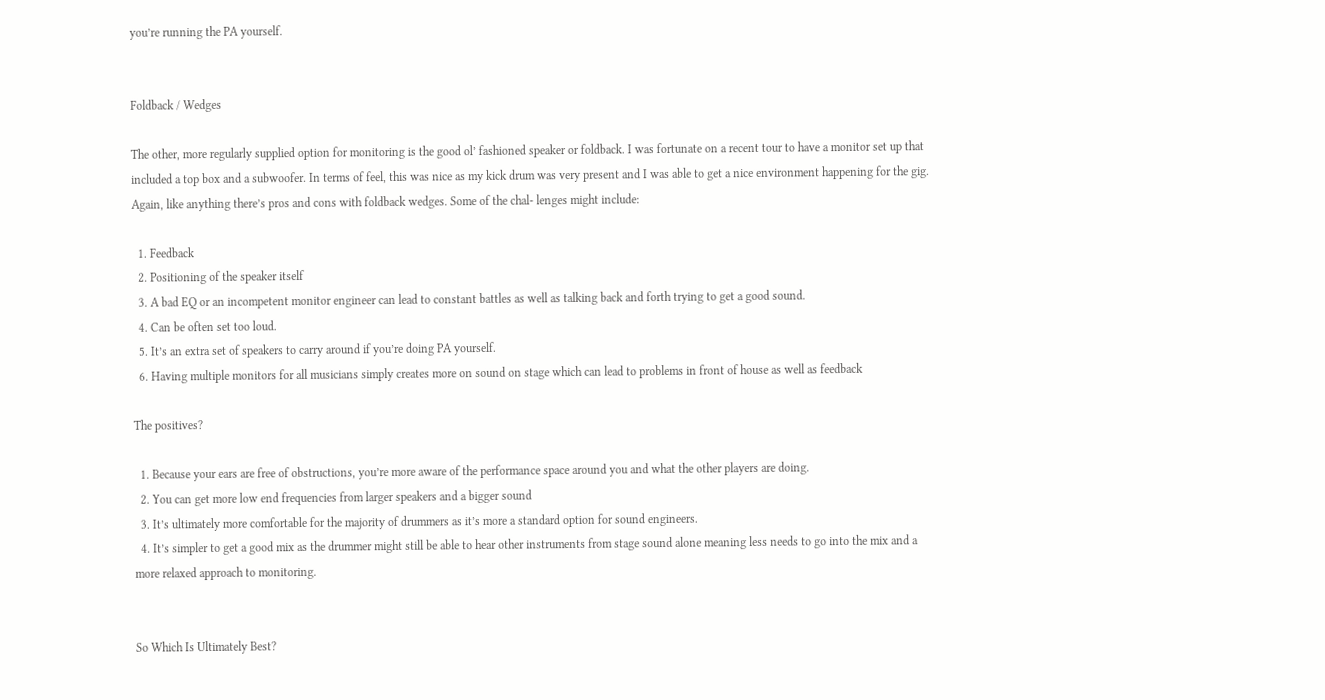you’re running the PA yourself.


Foldback / Wedges

The other, more regularly supplied option for monitoring is the good ol’ fashioned speaker or foldback. I was fortunate on a recent tour to have a monitor set up that included a top box and a subwoofer. In terms of feel, this was nice as my kick drum was very present and I was able to get a nice environment happening for the gig. Again, like anything there’s pros and cons with foldback wedges. Some of the chal- lenges might include:

  1. Feedback
  2. Positioning of the speaker itself
  3. A bad EQ or an incompetent monitor engineer can lead to constant battles as well as talking back and forth trying to get a good sound.
  4. Can be often set too loud.
  5. It’s an extra set of speakers to carry around if you’re doing PA yourself.
  6. Having multiple monitors for all musicians simply creates more on sound on stage which can lead to problems in front of house as well as feedback

The positives?

  1. Because your ears are free of obstructions, you’re more aware of the performance space around you and what the other players are doing.
  2. You can get more low end frequencies from larger speakers and a bigger sound
  3. It’s ultimately more comfortable for the majority of drummers as it’s more a standard option for sound engineers.
  4. It’s simpler to get a good mix as the drummer might still be able to hear other instruments from stage sound alone meaning less needs to go into the mix and a more relaxed approach to monitoring.


So Which Is Ultimately Best?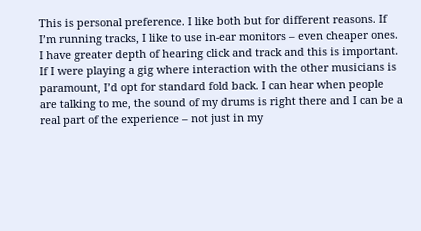This is personal preference. I like both but for different reasons. If I’m running tracks, I like to use in-ear monitors – even cheaper ones. I have greater depth of hearing click and track and this is important. If I were playing a gig where interaction with the other musicians is paramount, I’d opt for standard fold back. I can hear when people are talking to me, the sound of my drums is right there and I can be a real part of the experience – not just in my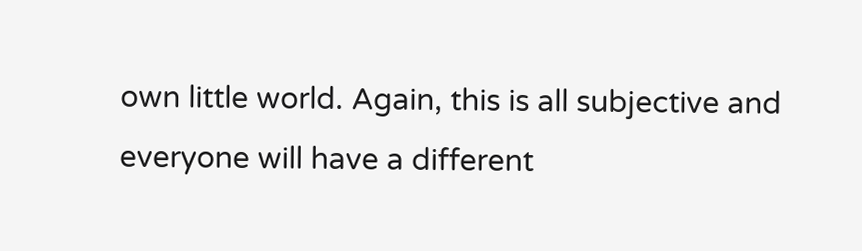own little world. Again, this is all subjective and everyone will have a different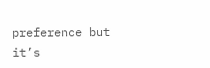preference but it’s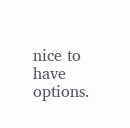nice to have options.